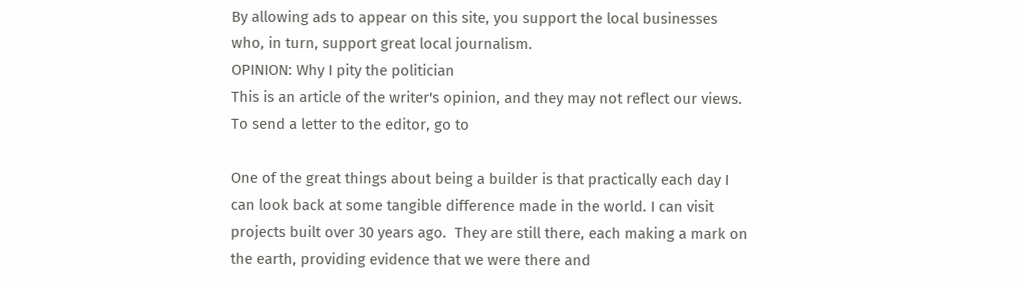By allowing ads to appear on this site, you support the local businesses who, in turn, support great local journalism.
OPINION: Why I pity the politician
This is an article of the writer's opinion, and they may not reflect our views. To send a letter to the editor, go to

One of the great things about being a builder is that practically each day I can look back at some tangible difference made in the world. I can visit projects built over 30 years ago.  They are still there, each making a mark on the earth, providing evidence that we were there and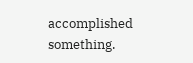accomplished something.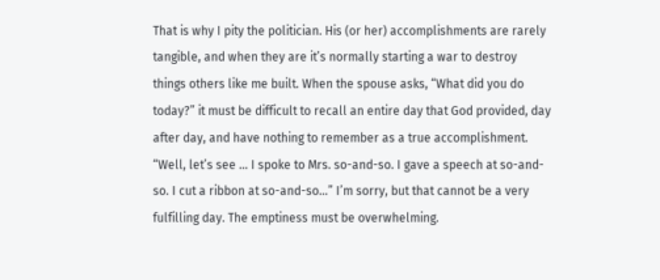That is why I pity the politician. His (or her) accomplishments are rarely tangible, and when they are it’s normally starting a war to destroy things others like me built. When the spouse asks, “What did you do today?” it must be difficult to recall an entire day that God provided, day after day, and have nothing to remember as a true accomplishment. “Well, let’s see … I spoke to Mrs. so-and-so. I gave a speech at so-and-so. I cut a ribbon at so-and-so…” I’m sorry, but that cannot be a very fulfilling day. The emptiness must be overwhelming.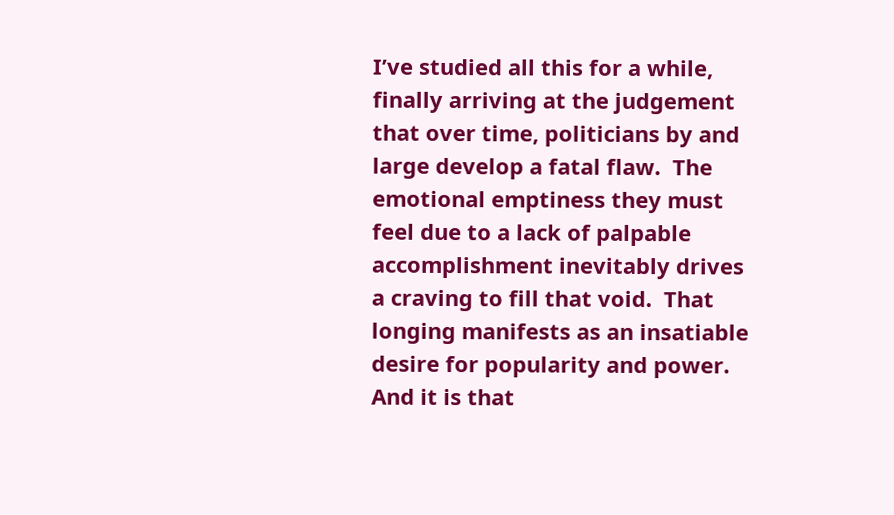I’ve studied all this for a while, finally arriving at the judgement that over time, politicians by and large develop a fatal flaw.  The emotional emptiness they must feel due to a lack of palpable accomplishment inevitably drives a craving to fill that void.  That longing manifests as an insatiable desire for popularity and power. And it is that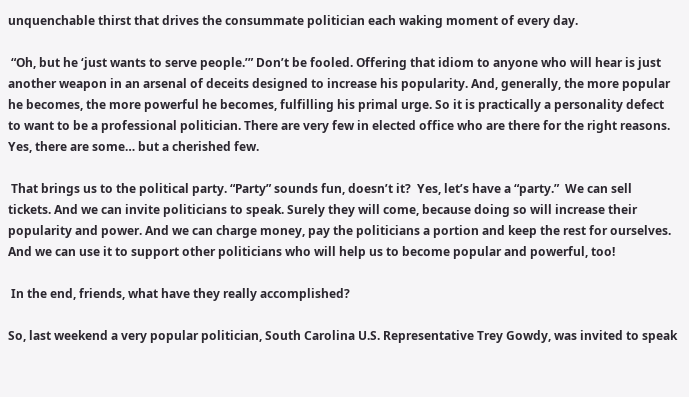unquenchable thirst that drives the consummate politician each waking moment of every day.

 “Oh, but he ‘just wants to serve people.’” Don’t be fooled. Offering that idiom to anyone who will hear is just another weapon in an arsenal of deceits designed to increase his popularity. And, generally, the more popular he becomes, the more powerful he becomes, fulfilling his primal urge. So it is practically a personality defect to want to be a professional politician. There are very few in elected office who are there for the right reasons.  Yes, there are some… but a cherished few.

 That brings us to the political party. “Party” sounds fun, doesn’t it?  Yes, let’s have a “party.”  We can sell tickets. And we can invite politicians to speak. Surely they will come, because doing so will increase their popularity and power. And we can charge money, pay the politicians a portion and keep the rest for ourselves. And we can use it to support other politicians who will help us to become popular and powerful, too!

 In the end, friends, what have they really accomplished?

So, last weekend a very popular politician, South Carolina U.S. Representative Trey Gowdy, was invited to speak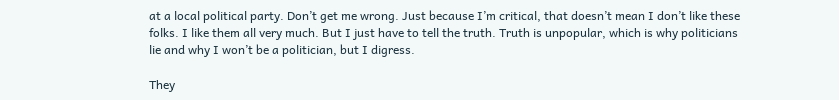at a local political party. Don’t get me wrong. Just because I’m critical, that doesn’t mean I don’t like these folks. I like them all very much. But I just have to tell the truth. Truth is unpopular, which is why politicians lie and why I won’t be a politician, but I digress.

They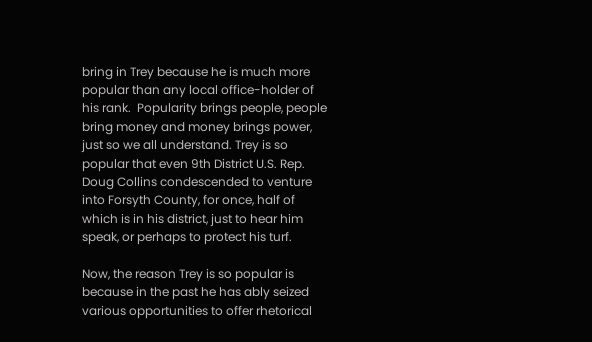bring in Trey because he is much more popular than any local office-holder of his rank.  Popularity brings people, people bring money and money brings power, just so we all understand. Trey is so popular that even 9th District U.S. Rep. Doug Collins condescended to venture into Forsyth County, for once, half of which is in his district, just to hear him speak, or perhaps to protect his turf.

Now, the reason Trey is so popular is because in the past he has ably seized various opportunities to offer rhetorical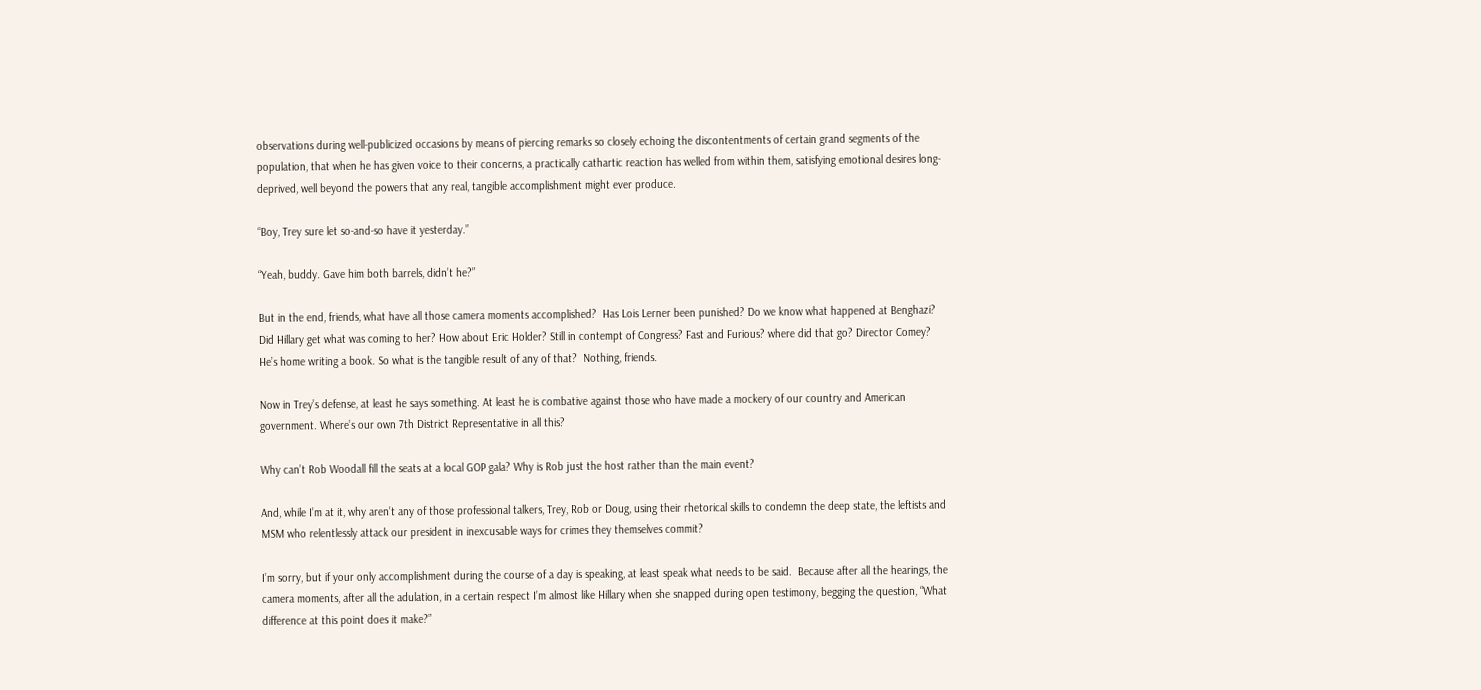observations during well-publicized occasions by means of piercing remarks so closely echoing the discontentments of certain grand segments of the population, that when he has given voice to their concerns, a practically cathartic reaction has welled from within them, satisfying emotional desires long-deprived, well beyond the powers that any real, tangible accomplishment might ever produce.

“Boy, Trey sure let so-and-so have it yesterday.”

“Yeah, buddy. Gave him both barrels, didn’t he?”

But in the end, friends, what have all those camera moments accomplished?  Has Lois Lerner been punished? Do we know what happened at Benghazi? Did Hillary get what was coming to her? How about Eric Holder? Still in contempt of Congress? Fast and Furious? where did that go? Director Comey? He’s home writing a book. So what is the tangible result of any of that?  Nothing, friends.

Now in Trey’s defense, at least he says something. At least he is combative against those who have made a mockery of our country and American government. Where’s our own 7th District Representative in all this?

Why can’t Rob Woodall fill the seats at a local GOP gala? Why is Rob just the host rather than the main event?

And, while I’m at it, why aren’t any of those professional talkers, Trey, Rob or Doug, using their rhetorical skills to condemn the deep state, the leftists and MSM who relentlessly attack our president in inexcusable ways for crimes they themselves commit?

I’m sorry, but if your only accomplishment during the course of a day is speaking, at least speak what needs to be said.  Because after all the hearings, the camera moments, after all the adulation, in a certain respect I’m almost like Hillary when she snapped during open testimony, begging the question, “What difference at this point does it make?”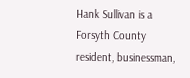Hank Sullivan is a Forsyth County resident, businessman,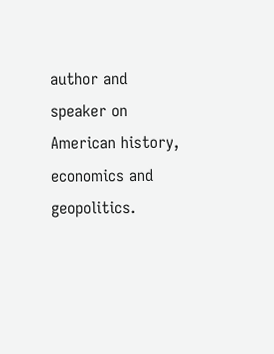author and speaker on American history, economics and geopolitics.